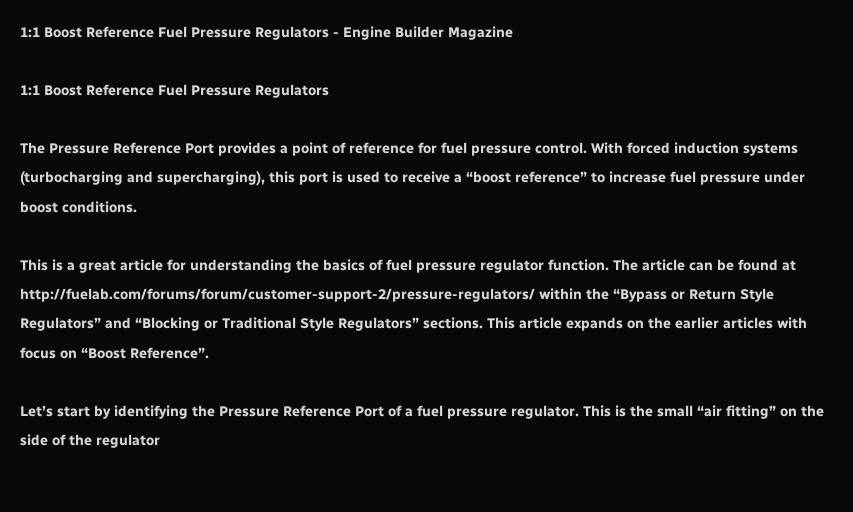1:1 Boost Reference Fuel Pressure Regulators - Engine Builder Magazine

1:1 Boost Reference Fuel Pressure Regulators

The Pressure Reference Port provides a point of reference for fuel pressure control. With forced induction systems (turbocharging and supercharging), this port is used to receive a “boost reference” to increase fuel pressure under boost conditions.

This is a great article for understanding the basics of fuel pressure regulator function. The article can be found at http://fuelab.com/forums/forum/customer-support-2/pressure-regulators/ within the “Bypass or Return Style Regulators” and “Blocking or Traditional Style Regulators” sections. This article expands on the earlier articles with focus on “Boost Reference”.

Let’s start by identifying the Pressure Reference Port of a fuel pressure regulator. This is the small “air fitting” on the side of the regulator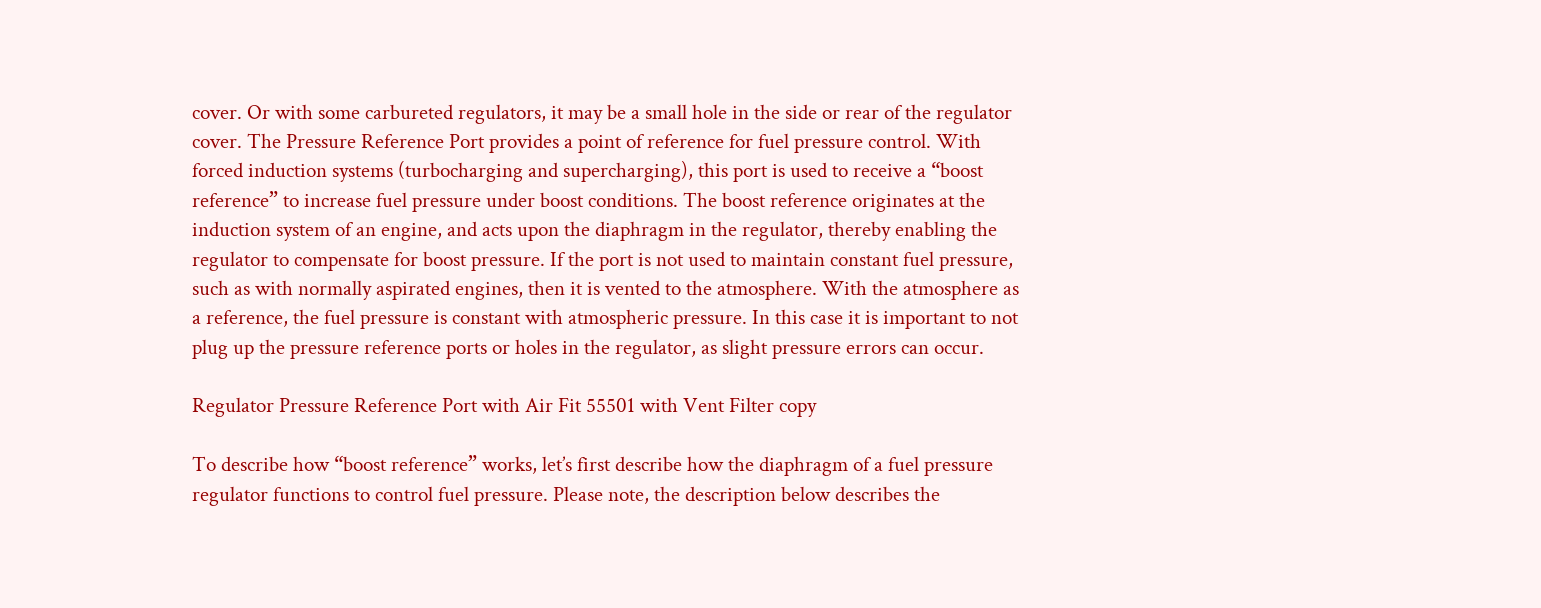cover. Or with some carbureted regulators, it may be a small hole in the side or rear of the regulator cover. The Pressure Reference Port provides a point of reference for fuel pressure control. With forced induction systems (turbocharging and supercharging), this port is used to receive a “boost reference” to increase fuel pressure under boost conditions. The boost reference originates at the induction system of an engine, and acts upon the diaphragm in the regulator, thereby enabling the regulator to compensate for boost pressure. If the port is not used to maintain constant fuel pressure, such as with normally aspirated engines, then it is vented to the atmosphere. With the atmosphere as a reference, the fuel pressure is constant with atmospheric pressure. In this case it is important to not plug up the pressure reference ports or holes in the regulator, as slight pressure errors can occur.

Regulator Pressure Reference Port with Air Fit 55501 with Vent Filter copy

To describe how “boost reference” works, let’s first describe how the diaphragm of a fuel pressure regulator functions to control fuel pressure. Please note, the description below describes the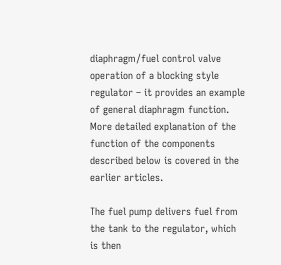diaphragm/fuel control valve operation of a blocking style regulator – it provides an example of general diaphragm function. More detailed explanation of the function of the components described below is covered in the earlier articles.

The fuel pump delivers fuel from the tank to the regulator, which is then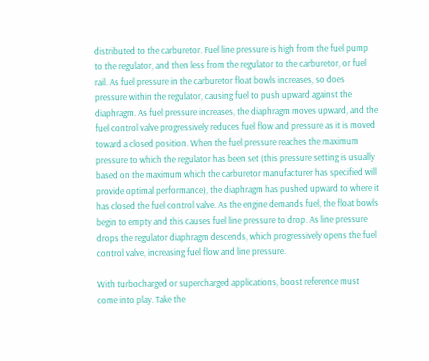distributed to the carburetor. Fuel line pressure is high from the fuel pump to the regulator, and then less from the regulator to the carburetor, or fuel rail. As fuel pressure in the carburetor float bowls increases, so does pressure within the regulator, causing fuel to push upward against the diaphragm. As fuel pressure increases, the diaphragm moves upward, and the fuel control valve progressively reduces fuel flow and pressure as it is moved toward a closed position. When the fuel pressure reaches the maximum pressure to which the regulator has been set (this pressure setting is usually based on the maximum which the carburetor manufacturer has specified will provide optimal performance), the diaphragm has pushed upward to where it has closed the fuel control valve. As the engine demands fuel, the float bowls begin to empty and this causes fuel line pressure to drop. As line pressure drops the regulator diaphragm descends, which progressively opens the fuel control valve, increasing fuel flow and line pressure.

With turbocharged or supercharged applications, boost reference must come into play. Take the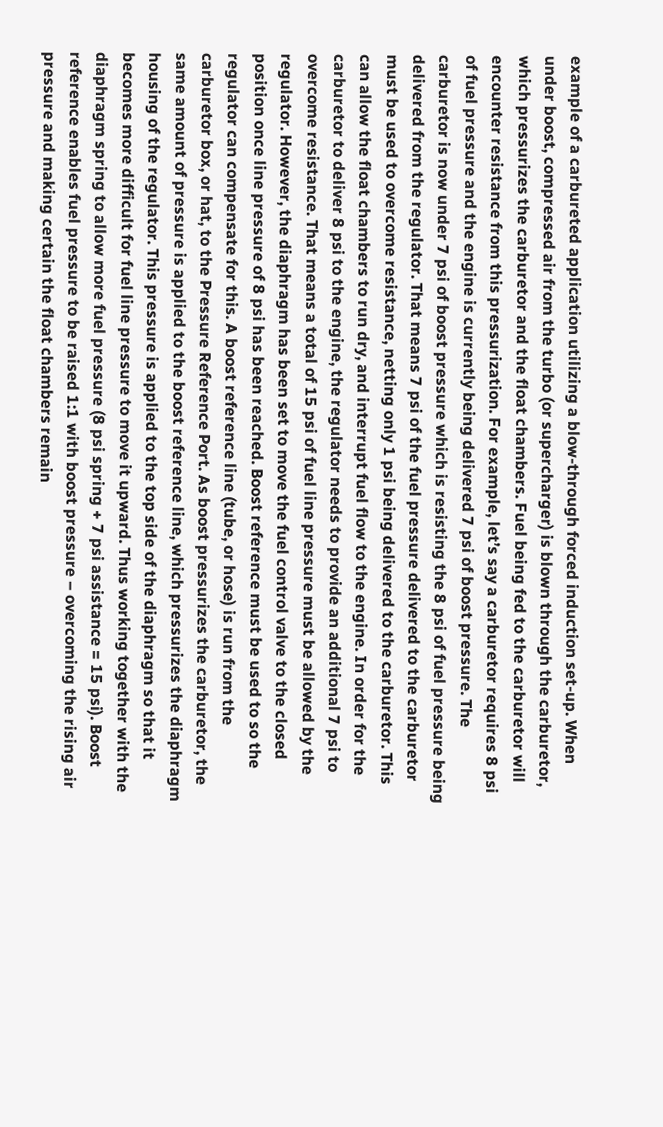example of a carbureted application utilizing a blow-through forced induction set-up. When under boost, compressed air from the turbo (or supercharger) is blown through the carburetor, which pressurizes the carburetor and the float chambers. Fuel being fed to the carburetor will encounter resistance from this pressurization. For example, let’s say a carburetor requires 8 psi of fuel pressure and the engine is currently being delivered 7 psi of boost pressure. The carburetor is now under 7 psi of boost pressure which is resisting the 8 psi of fuel pressure being delivered from the regulator. That means 7 psi of the fuel pressure delivered to the carburetor must be used to overcome resistance, netting only 1 psi being delivered to the carburetor. This can allow the float chambers to run dry, and interrupt fuel flow to the engine. In order for the carburetor to deliver 8 psi to the engine, the regulator needs to provide an additional 7 psi to overcome resistance. That means a total of 15 psi of fuel line pressure must be allowed by the regulator. However, the diaphragm has been set to move the fuel control valve to the closed position once line pressure of 8 psi has been reached. Boost reference must be used to so the regulator can compensate for this. A boost reference line (tube, or hose) is run from the carburetor box, or hat, to the Pressure Reference Port. As boost pressurizes the carburetor, the same amount of pressure is applied to the boost reference line, which pressurizes the diaphragm housing of the regulator. This pressure is applied to the top side of the diaphragm so that it becomes more difficult for fuel line pressure to move it upward. Thus working together with the diaphragm spring to allow more fuel pressure (8 psi spring + 7 psi assistance = 15 psi). Boost reference enables fuel pressure to be raised 1:1 with boost pressure – overcoming the rising air pressure and making certain the float chambers remain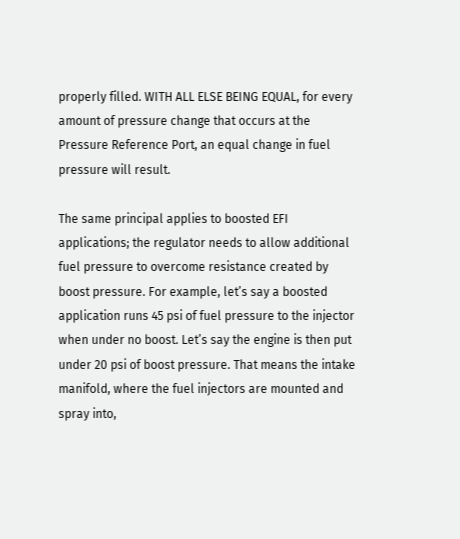properly filled. WITH ALL ELSE BEING EQUAL, for every amount of pressure change that occurs at the Pressure Reference Port, an equal change in fuel pressure will result.

The same principal applies to boosted EFI applications; the regulator needs to allow additional fuel pressure to overcome resistance created by boost pressure. For example, let’s say a boosted application runs 45 psi of fuel pressure to the injector when under no boost. Let’s say the engine is then put under 20 psi of boost pressure. That means the intake manifold, where the fuel injectors are mounted and spray into,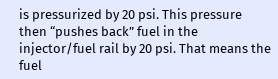is pressurized by 20 psi. This pressure then “pushes back” fuel in the injector/fuel rail by 20 psi. That means the fuel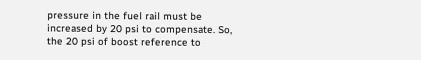pressure in the fuel rail must be increased by 20 psi to compensate. So, the 20 psi of boost reference to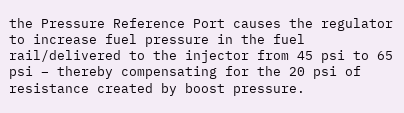the Pressure Reference Port causes the regulator to increase fuel pressure in the fuel rail/delivered to the injector from 45 psi to 65 psi – thereby compensating for the 20 psi of resistance created by boost pressure.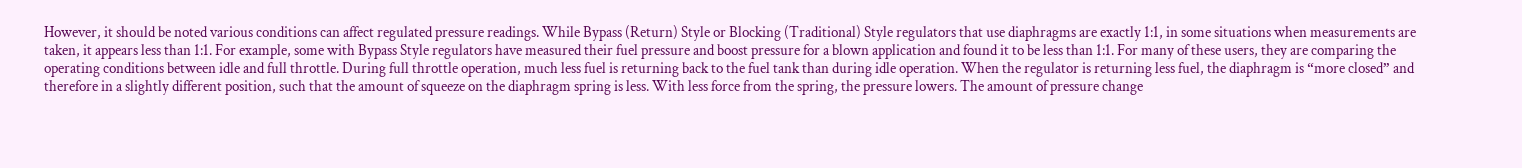However, it should be noted various conditions can affect regulated pressure readings. While Bypass (Return) Style or Blocking (Traditional) Style regulators that use diaphragms are exactly 1:1, in some situations when measurements are taken, it appears less than 1:1. For example, some with Bypass Style regulators have measured their fuel pressure and boost pressure for a blown application and found it to be less than 1:1. For many of these users, they are comparing the operating conditions between idle and full throttle. During full throttle operation, much less fuel is returning back to the fuel tank than during idle operation. When the regulator is returning less fuel, the diaphragm is “more closed” and therefore in a slightly different position, such that the amount of squeeze on the diaphragm spring is less. With less force from the spring, the pressure lowers. The amount of pressure change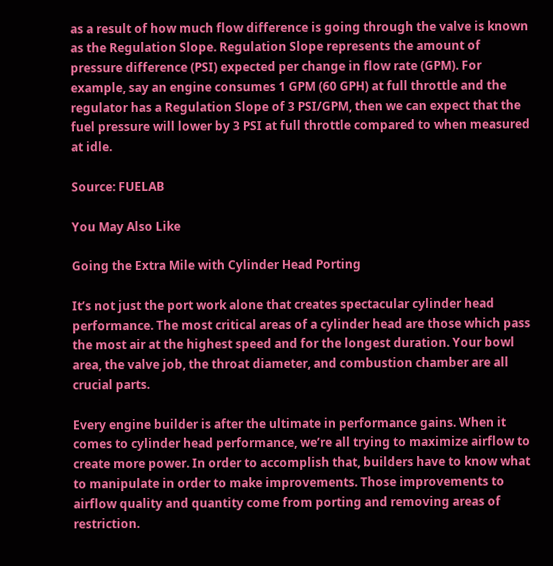as a result of how much flow difference is going through the valve is known as the Regulation Slope. Regulation Slope represents the amount of pressure difference (PSI) expected per change in flow rate (GPM). For example, say an engine consumes 1 GPM (60 GPH) at full throttle and the regulator has a Regulation Slope of 3 PSI/GPM, then we can expect that the fuel pressure will lower by 3 PSI at full throttle compared to when measured at idle.

Source: FUELAB

You May Also Like

Going the Extra Mile with Cylinder Head Porting

It’s not just the port work alone that creates spectacular cylinder head performance. The most critical areas of a cylinder head are those which pass the most air at the highest speed and for the longest duration. Your bowl area, the valve job, the throat diameter, and combustion chamber are all crucial parts.

Every engine builder is after the ultimate in performance gains. When it comes to cylinder head performance, we’re all trying to maximize airflow to create more power. In order to accomplish that, builders have to know what to manipulate in order to make improvements. Those improvements to airflow quality and quantity come from porting and removing areas of restriction.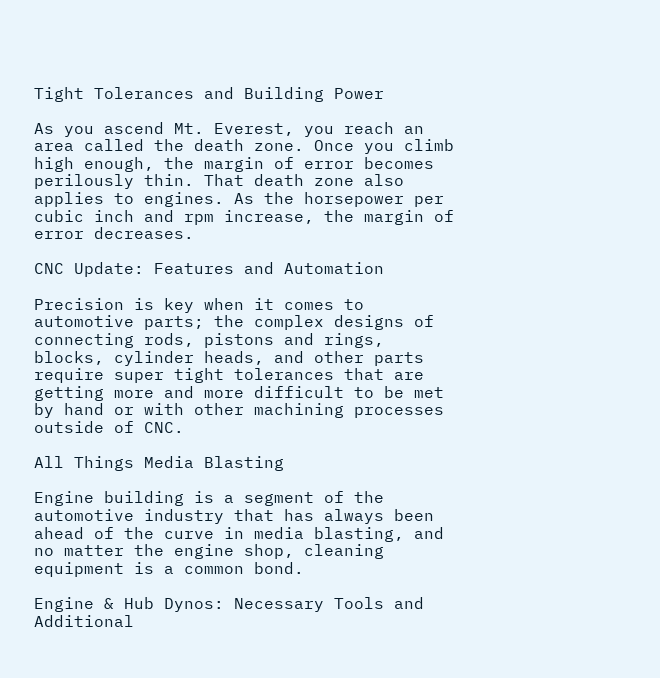Tight Tolerances and Building Power

As you ascend Mt. Everest, you reach an area called the death zone. Once you climb high enough, the margin of error becomes perilously thin. That death zone also applies to engines. As the horsepower per cubic inch and rpm increase, the margin of error decreases.

CNC Update: Features and Automation

Precision is key when it comes to automotive parts; the complex designs of connecting rods, pistons and rings, blocks, cylinder heads, and other parts require super tight tolerances that are getting more and more difficult to be met by hand or with other machining processes outside of CNC.

All Things Media Blasting

Engine building is a segment of the automotive industry that has always been ahead of the curve in media blasting, and no matter the engine shop, cleaning equipment is a common bond.

Engine & Hub Dynos: Necessary Tools and Additional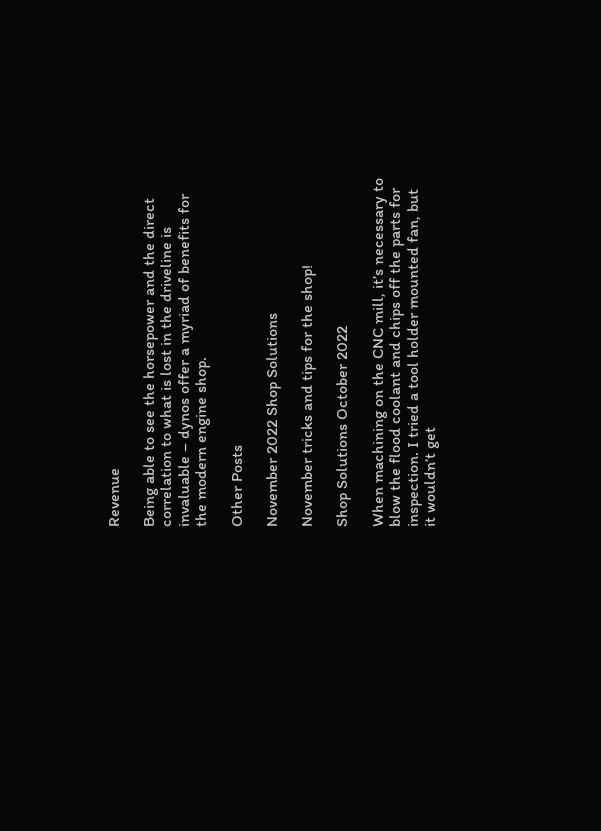Revenue

Being able to see the horsepower and the direct correlation to what is lost in the driveline is invaluable – dynos offer a myriad of benefits for the modern engine shop.

Other Posts

November 2022 Shop Solutions

November tricks and tips for the shop!

Shop Solutions October 2022

When machining on the CNC mill, it’s necessary to blow the flood coolant and chips off the parts for inspection. I tried a tool holder mounted fan, but it wouldn’t get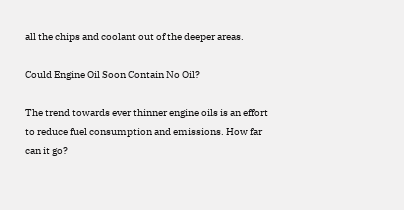all the chips and coolant out of the deeper areas.

Could Engine Oil Soon Contain No Oil?

The trend towards ever thinner engine oils is an effort to reduce fuel consumption and emissions. How far can it go?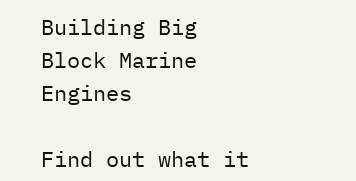Building Big Block Marine Engines

Find out what it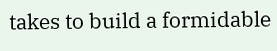takes to build a formidable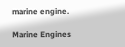marine engine.

Marine Engines